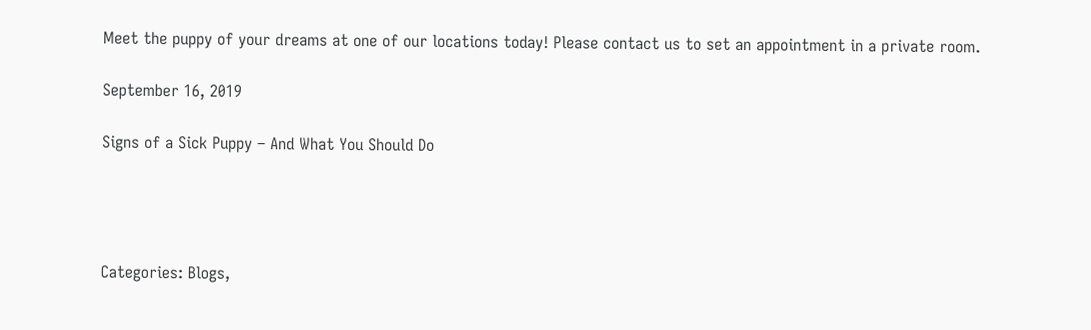Meet the puppy of your dreams at one of our locations today! Please contact us to set an appointment in a private room.

September 16, 2019

Signs of a Sick Puppy – And What You Should Do




Categories: Blogs,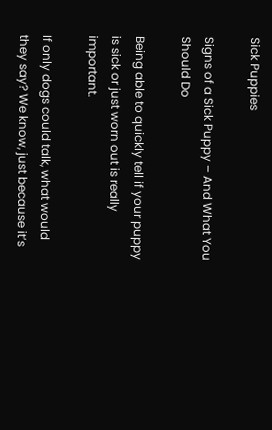Sick Puppies

Signs of a Sick Puppy – And What You Should Do

Being able to quickly tell if your puppy is sick or just worn out is really important.

If only dogs could talk, what would they say? We know, just because it’s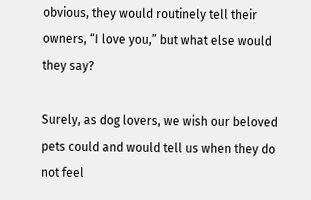obvious, they would routinely tell their owners, “I love you,” but what else would they say?

Surely, as dog lovers, we wish our beloved pets could and would tell us when they do not feel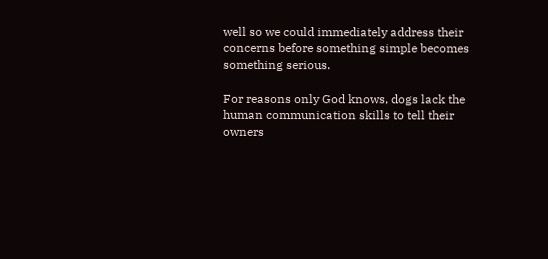well so we could immediately address their concerns before something simple becomes something serious.

For reasons only God knows, dogs lack the human communication skills to tell their owners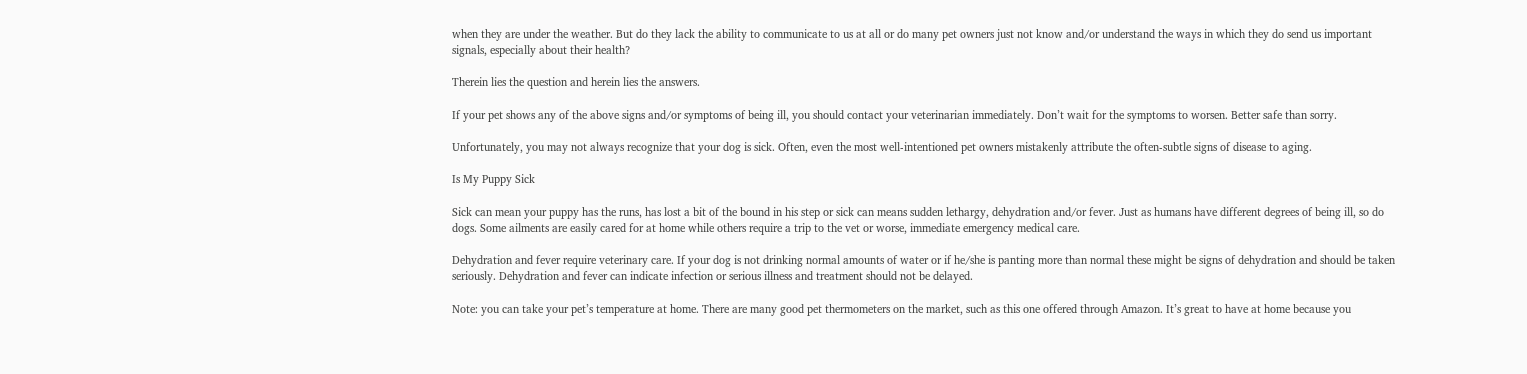when they are under the weather. But do they lack the ability to communicate to us at all or do many pet owners just not know and/or understand the ways in which they do send us important signals, especially about their health?

Therein lies the question and herein lies the answers.

If your pet shows any of the above signs and/or symptoms of being ill, you should contact your veterinarian immediately. Don’t wait for the symptoms to worsen. Better safe than sorry.

Unfortunately, you may not always recognize that your dog is sick. Often, even the most well-intentioned pet owners mistakenly attribute the often-subtle signs of disease to aging.

Is My Puppy Sick

Sick can mean your puppy has the runs, has lost a bit of the bound in his step or sick can means sudden lethargy, dehydration and/or fever. Just as humans have different degrees of being ill, so do dogs. Some ailments are easily cared for at home while others require a trip to the vet or worse, immediate emergency medical care.

Dehydration and fever require veterinary care. If your dog is not drinking normal amounts of water or if he/she is panting more than normal these might be signs of dehydration and should be taken seriously. Dehydration and fever can indicate infection or serious illness and treatment should not be delayed.

Note: you can take your pet’s temperature at home. There are many good pet thermometers on the market, such as this one offered through Amazon. It’s great to have at home because you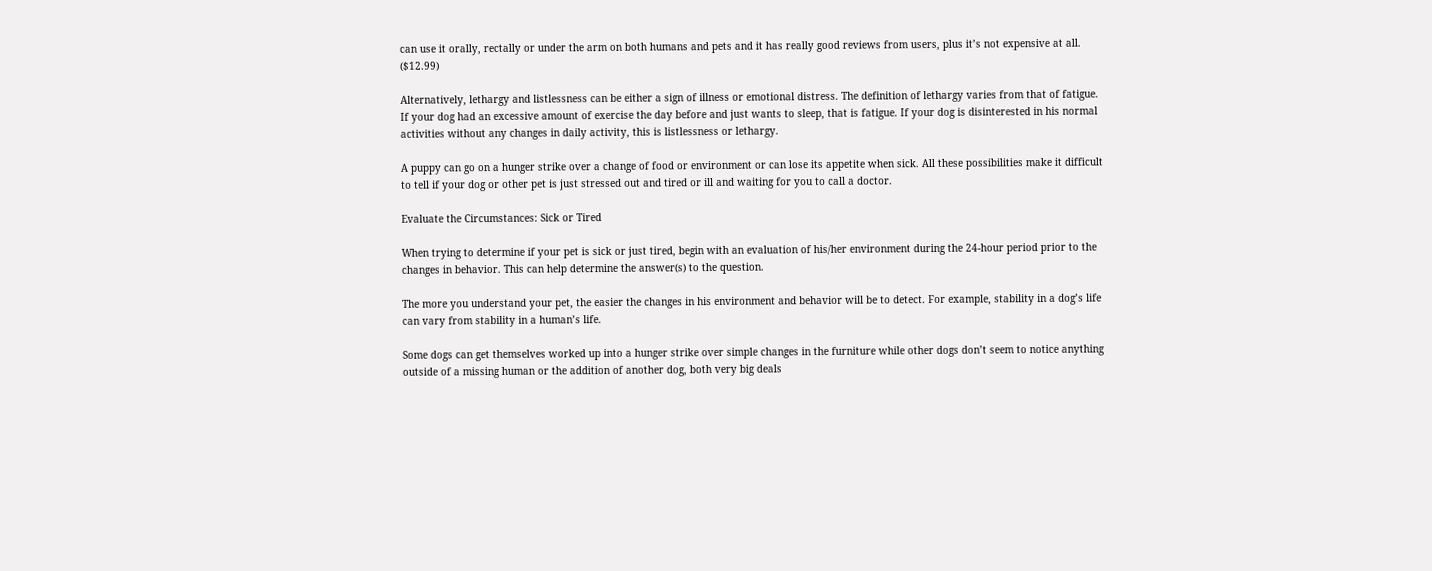can use it orally, rectally or under the arm on both humans and pets and it has really good reviews from users, plus it’s not expensive at all. ($12.99)

Alternatively, lethargy and listlessness can be either a sign of illness or emotional distress. The definition of lethargy varies from that of fatigue. If your dog had an excessive amount of exercise the day before and just wants to sleep, that is fatigue. If your dog is disinterested in his normal activities without any changes in daily activity, this is listlessness or lethargy.

A puppy can go on a hunger strike over a change of food or environment or can lose its appetite when sick. All these possibilities make it difficult to tell if your dog or other pet is just stressed out and tired or ill and waiting for you to call a doctor.

Evaluate the Circumstances: Sick or Tired

When trying to determine if your pet is sick or just tired, begin with an evaluation of his/her environment during the 24-hour period prior to the changes in behavior. This can help determine the answer(s) to the question.

The more you understand your pet, the easier the changes in his environment and behavior will be to detect. For example, stability in a dog’s life can vary from stability in a human’s life.

Some dogs can get themselves worked up into a hunger strike over simple changes in the furniture while other dogs don’t seem to notice anything outside of a missing human or the addition of another dog, both very big deals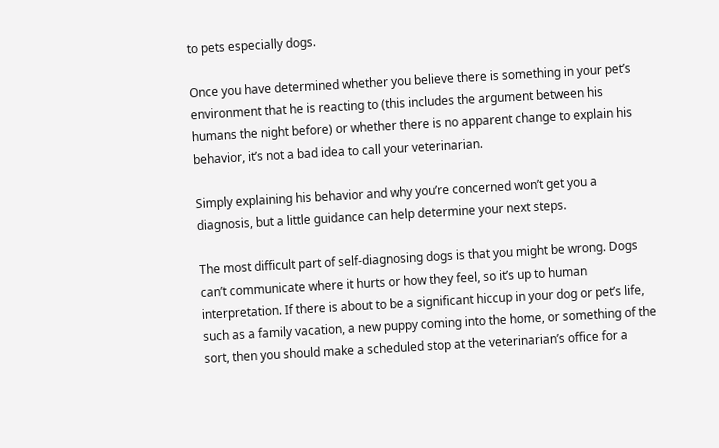to pets especially dogs.

Once you have determined whether you believe there is something in your pet’s environment that he is reacting to (this includes the argument between his humans the night before) or whether there is no apparent change to explain his behavior, it’s not a bad idea to call your veterinarian.

Simply explaining his behavior and why you’re concerned won’t get you a diagnosis, but a little guidance can help determine your next steps.

The most difficult part of self-diagnosing dogs is that you might be wrong. Dogs can’t communicate where it hurts or how they feel, so it’s up to human interpretation. If there is about to be a significant hiccup in your dog or pet’s life, such as a family vacation, a new puppy coming into the home, or something of the sort, then you should make a scheduled stop at the veterinarian’s office for a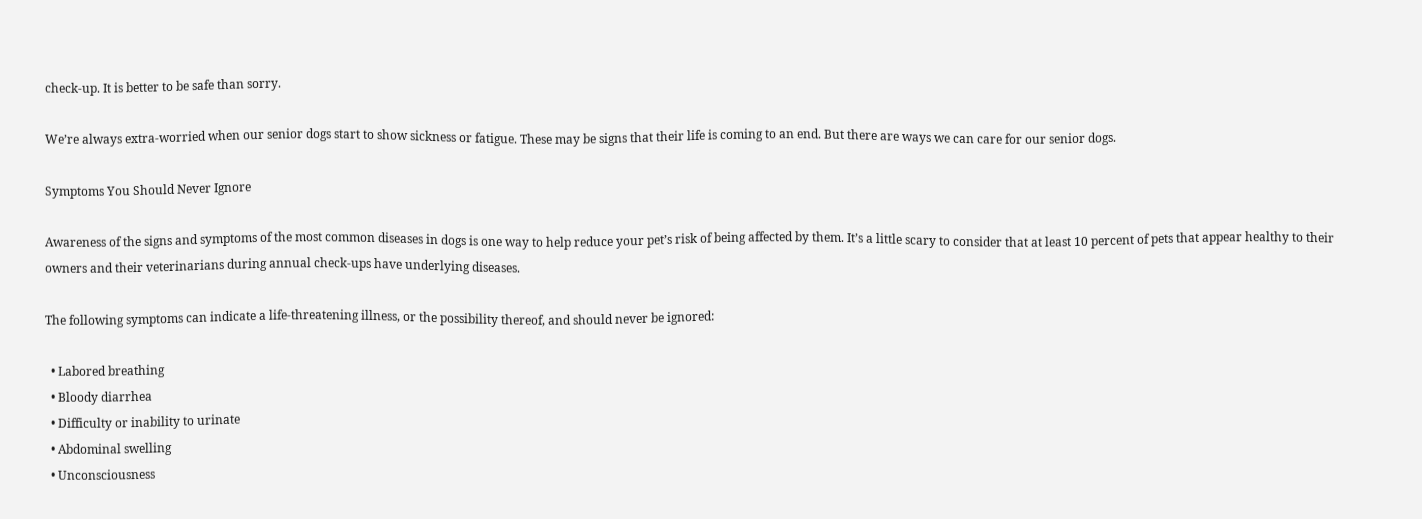check-up. It is better to be safe than sorry.

We’re always extra-worried when our senior dogs start to show sickness or fatigue. These may be signs that their life is coming to an end. But there are ways we can care for our senior dogs.

Symptoms You Should Never Ignore

Awareness of the signs and symptoms of the most common diseases in dogs is one way to help reduce your pet’s risk of being affected by them. It’s a little scary to consider that at least 10 percent of pets that appear healthy to their owners and their veterinarians during annual check-ups have underlying diseases.

The following symptoms can indicate a life-threatening illness, or the possibility thereof, and should never be ignored:

  • Labored breathing
  • Bloody diarrhea
  • Difficulty or inability to urinate
  • Abdominal swelling
  • Unconsciousness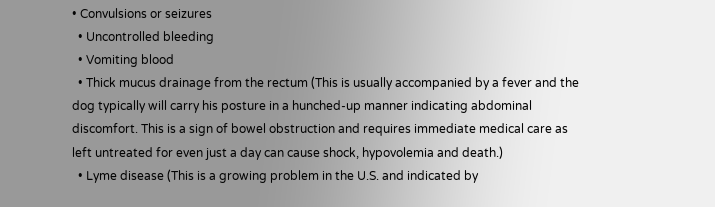• Convulsions or seizures
  • Uncontrolled bleeding
  • Vomiting blood
  • Thick mucus drainage from the rectum (This is usually accompanied by a fever and the dog typically will carry his posture in a hunched-up manner indicating abdominal discomfort. This is a sign of bowel obstruction and requires immediate medical care as left untreated for even just a day can cause shock, hypovolemia and death.)
  • Lyme disease (This is a growing problem in the U.S. and indicated by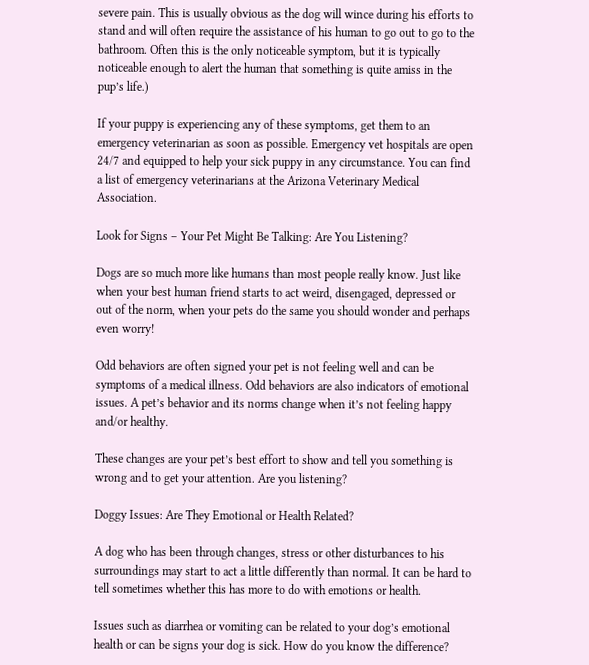severe pain. This is usually obvious as the dog will wince during his efforts to stand and will often require the assistance of his human to go out to go to the bathroom. Often this is the only noticeable symptom, but it is typically noticeable enough to alert the human that something is quite amiss in the pup’s life.)

If your puppy is experiencing any of these symptoms, get them to an emergency veterinarian as soon as possible. Emergency vet hospitals are open 24/7 and equipped to help your sick puppy in any circumstance. You can find a list of emergency veterinarians at the Arizona Veterinary Medical Association.

Look for Signs – Your Pet Might Be Talking: Are You Listening?

Dogs are so much more like humans than most people really know. Just like when your best human friend starts to act weird, disengaged, depressed or out of the norm, when your pets do the same you should wonder and perhaps even worry!

Odd behaviors are often signed your pet is not feeling well and can be symptoms of a medical illness. Odd behaviors are also indicators of emotional issues. A pet’s behavior and its norms change when it’s not feeling happy and/or healthy.

These changes are your pet’s best effort to show and tell you something is wrong and to get your attention. Are you listening?

Doggy Issues: Are They Emotional or Health Related?

A dog who has been through changes, stress or other disturbances to his surroundings may start to act a little differently than normal. It can be hard to tell sometimes whether this has more to do with emotions or health.

Issues such as diarrhea or vomiting can be related to your dog’s emotional health or can be signs your dog is sick. How do you know the difference?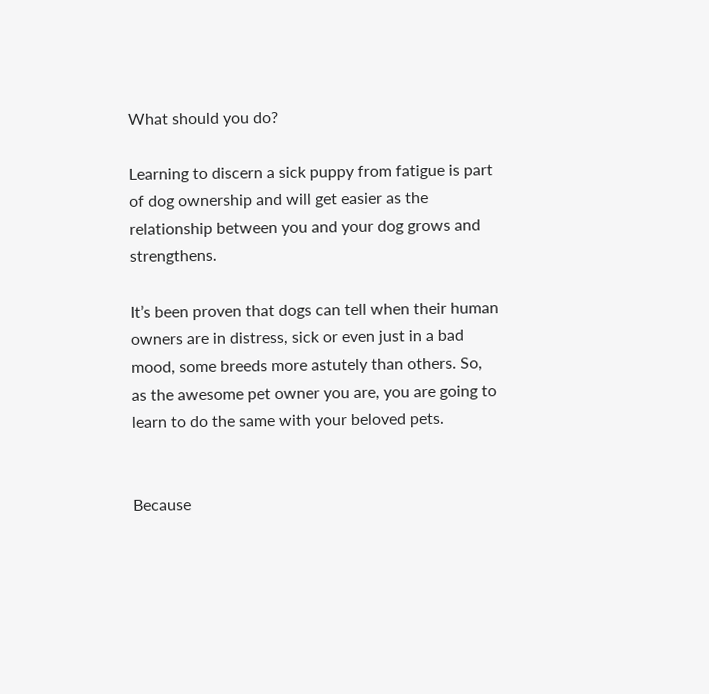What should you do?

Learning to discern a sick puppy from fatigue is part of dog ownership and will get easier as the relationship between you and your dog grows and strengthens.

It’s been proven that dogs can tell when their human owners are in distress, sick or even just in a bad mood, some breeds more astutely than others. So, as the awesome pet owner you are, you are going to learn to do the same with your beloved pets.


Because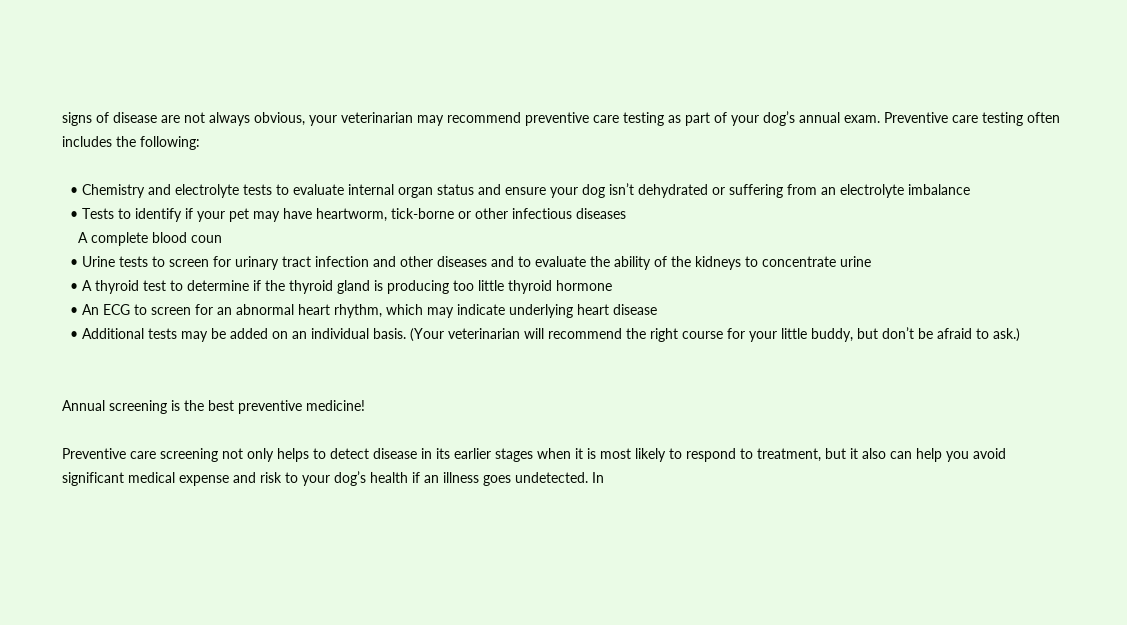signs of disease are not always obvious, your veterinarian may recommend preventive care testing as part of your dog’s annual exam. Preventive care testing often includes the following:

  • Chemistry and electrolyte tests to evaluate internal organ status and ensure your dog isn’t dehydrated or suffering from an electrolyte imbalance
  • Tests to identify if your pet may have heartworm, tick-borne or other infectious diseases
    A complete blood coun
  • Urine tests to screen for urinary tract infection and other diseases and to evaluate the ability of the kidneys to concentrate urine
  • A thyroid test to determine if the thyroid gland is producing too little thyroid hormone
  • An ECG to screen for an abnormal heart rhythm, which may indicate underlying heart disease
  • Additional tests may be added on an individual basis. (Your veterinarian will recommend the right course for your little buddy, but don’t be afraid to ask.)


Annual screening is the best preventive medicine!

Preventive care screening not only helps to detect disease in its earlier stages when it is most likely to respond to treatment, but it also can help you avoid significant medical expense and risk to your dog’s health if an illness goes undetected. In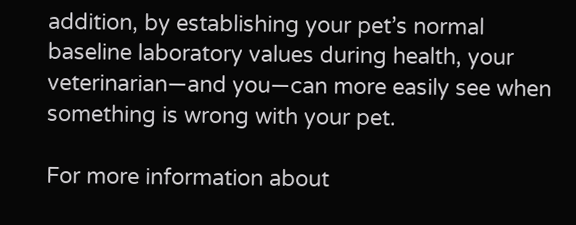addition, by establishing your pet’s normal baseline laboratory values during health, your veterinarian—and you—can more easily see when something is wrong with your pet.

For more information about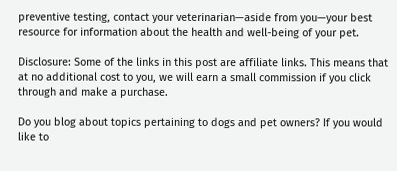preventive testing, contact your veterinarian—aside from you—your best resource for information about the health and well-being of your pet.

Disclosure: Some of the links in this post are affiliate links. This means that at no additional cost to you, we will earn a small commission if you click through and make a purchase.

Do you blog about topics pertaining to dogs and pet owners? If you would like to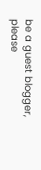be a guest blogger, please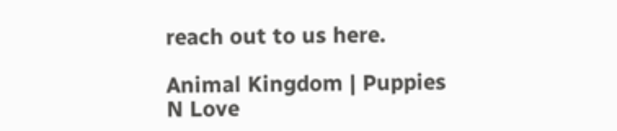reach out to us here.

Animal Kingdom | Puppies N Love